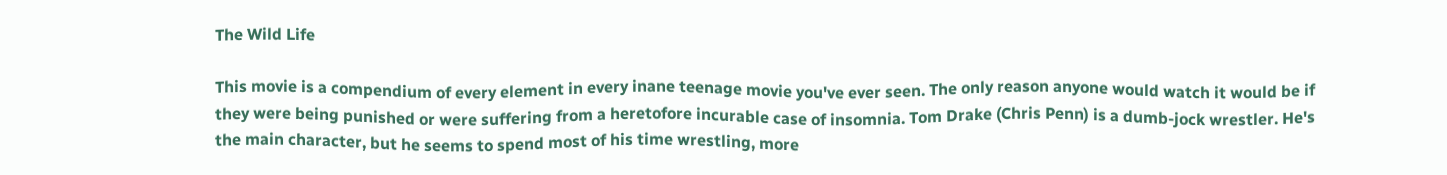The Wild Life

This movie is a compendium of every element in every inane teenage movie you've ever seen. The only reason anyone would watch it would be if they were being punished or were suffering from a heretofore incurable case of insomnia. Tom Drake (Chris Penn) is a dumb-jock wrestler. He's the main character, but he seems to spend most of his time wrestling, more